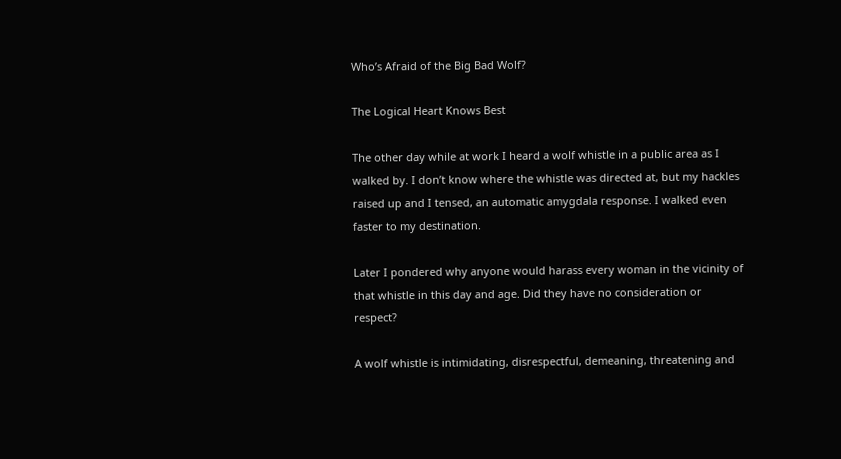Who’s Afraid of the Big Bad Wolf?

The Logical Heart Knows Best

The other day while at work I heard a wolf whistle in a public area as I walked by. I don’t know where the whistle was directed at, but my hackles raised up and I tensed, an automatic amygdala response. I walked even faster to my destination.

Later I pondered why anyone would harass every woman in the vicinity of that whistle in this day and age. Did they have no consideration or respect?

A wolf whistle is intimidating, disrespectful, demeaning, threatening and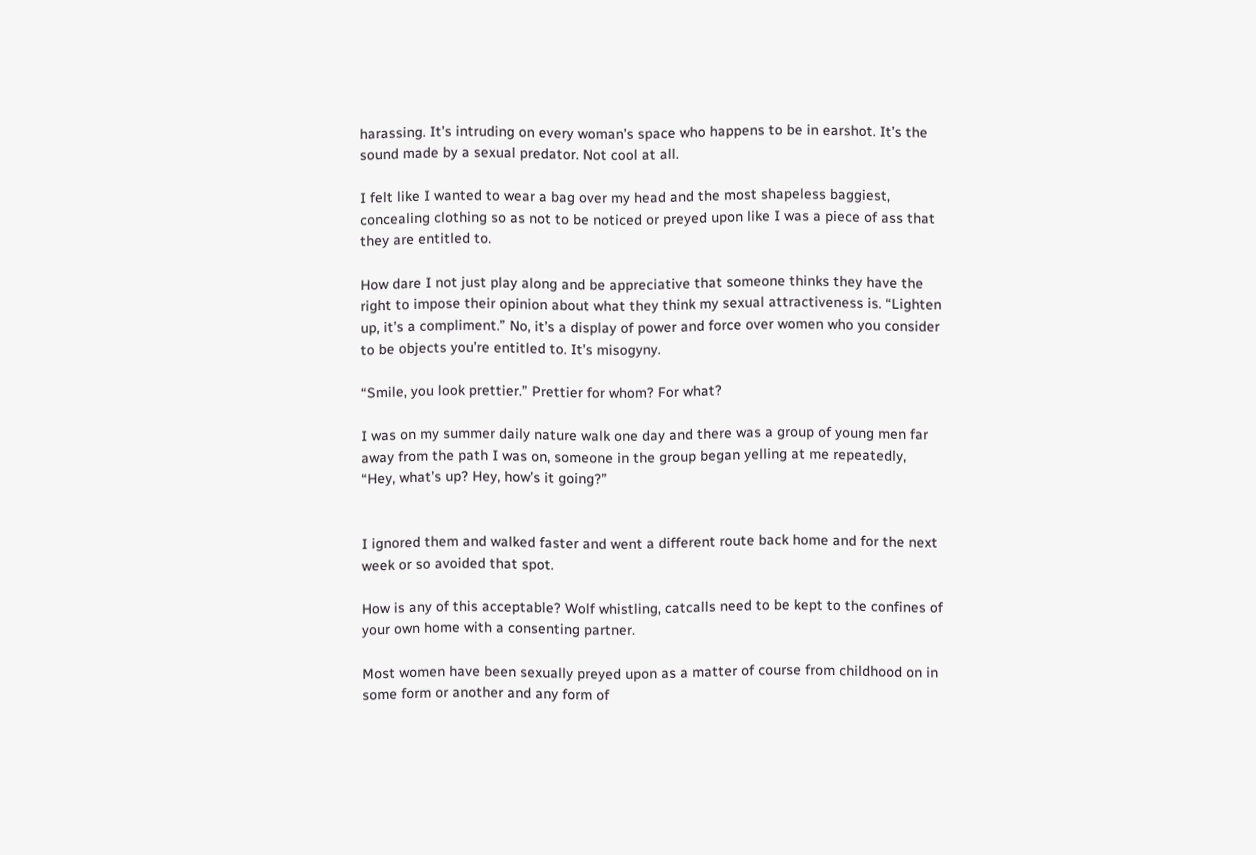harassing. It’s intruding on every woman’s space who happens to be in earshot. It’s the sound made by a sexual predator. Not cool at all.

I felt like I wanted to wear a bag over my head and the most shapeless baggiest, concealing clothing so as not to be noticed or preyed upon like I was a piece of ass that they are entitled to.

How dare I not just play along and be appreciative that someone thinks they have the right to impose their opinion about what they think my sexual attractiveness is. “Lighten up, it’s a compliment.” No, it’s a display of power and force over women who you consider to be objects you’re entitled to. It’s misogyny.

“Smile, you look prettier.” Prettier for whom? For what?

I was on my summer daily nature walk one day and there was a group of young men far away from the path I was on, someone in the group began yelling at me repeatedly, “Hey, what’s up? Hey, how’s it going?”


I ignored them and walked faster and went a different route back home and for the next week or so avoided that spot.

How is any of this acceptable? Wolf whistling, catcalls need to be kept to the confines of your own home with a consenting partner.

Most women have been sexually preyed upon as a matter of course from childhood on in some form or another and any form of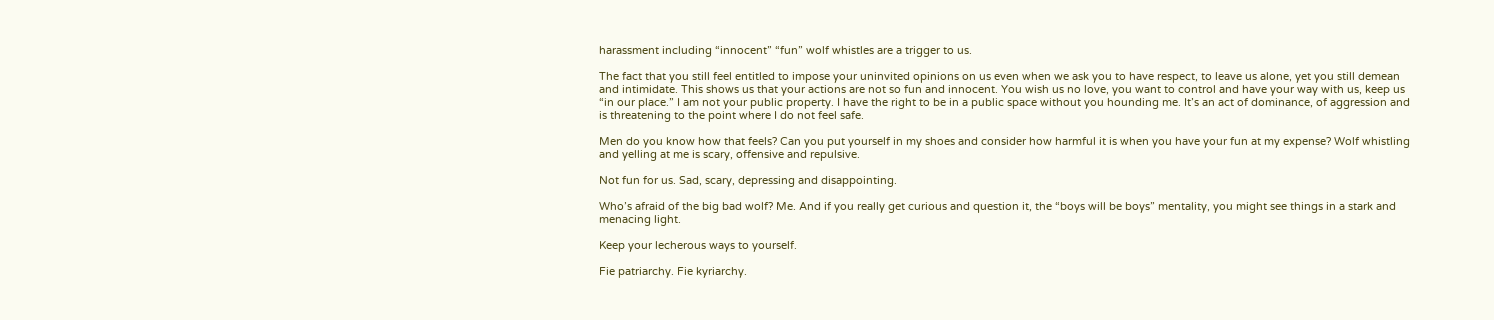harassment including “innocent” “fun” wolf whistles are a trigger to us.

The fact that you still feel entitled to impose your uninvited opinions on us even when we ask you to have respect, to leave us alone, yet you still demean and intimidate. This shows us that your actions are not so fun and innocent. You wish us no love, you want to control and have your way with us, keep us “in our place.” I am not your public property. I have the right to be in a public space without you hounding me. It’s an act of dominance, of aggression and is threatening to the point where I do not feel safe.

Men do you know how that feels? Can you put yourself in my shoes and consider how harmful it is when you have your fun at my expense? Wolf whistling and yelling at me is scary, offensive and repulsive.

Not fun for us. Sad, scary, depressing and disappointing.

Who’s afraid of the big bad wolf? Me. And if you really get curious and question it, the “boys will be boys” mentality, you might see things in a stark and menacing light.

Keep your lecherous ways to yourself.

Fie patriarchy. Fie kyriarchy.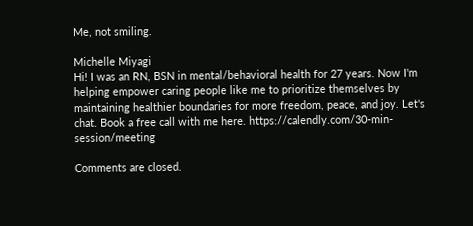Me, not smiling.

Michelle Miyagi
Hi! I was an RN, BSN in mental/behavioral health for 27 years. Now I'm helping empower caring people like me to prioritize themselves by maintaining healthier boundaries for more freedom, peace, and joy. Let's chat. Book a free call with me here. https://calendly.com/30-min-session/meeting

Comments are closed.